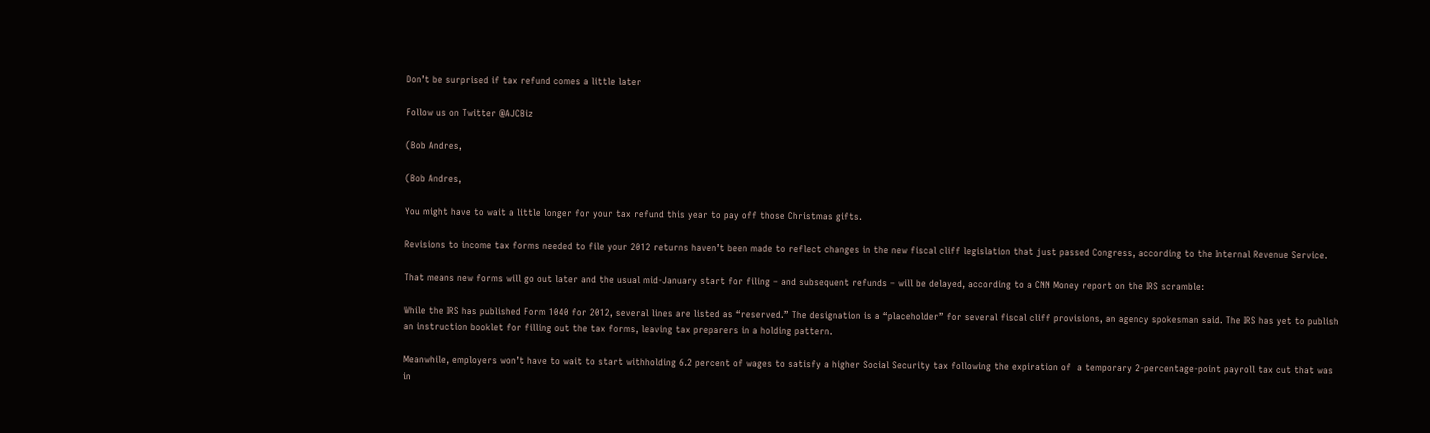Don’t be surprised if tax refund comes a little later

Follow us on Twitter @AJCBiz

(Bob Andres,

(Bob Andres,

You might have to wait a little longer for your tax refund this year to pay off those Christmas gifts.

Revisions to income tax forms needed to file your 2012 returns haven’t been made to reflect changes in the new fiscal cliff legislation that just passed Congress, according to the Internal Revenue Service.

That means new forms will go out later and the usual mid-January start for filing – and subsequent refunds – will be delayed, according to a CNN Money report on the IRS scramble:

While the IRS has published Form 1040 for 2012, several lines are listed as “reserved.” The designation is a “placeholder” for several fiscal cliff provisions, an agency spokesman said. The IRS has yet to publish an instruction booklet for filling out the tax forms, leaving tax preparers in a holding pattern.

Meanwhile, employers won’t have to wait to start withholding 6.2 percent of wages to satisfy a higher Social Security tax following the expiration of  a temporary 2-percentage-point payroll tax cut that was in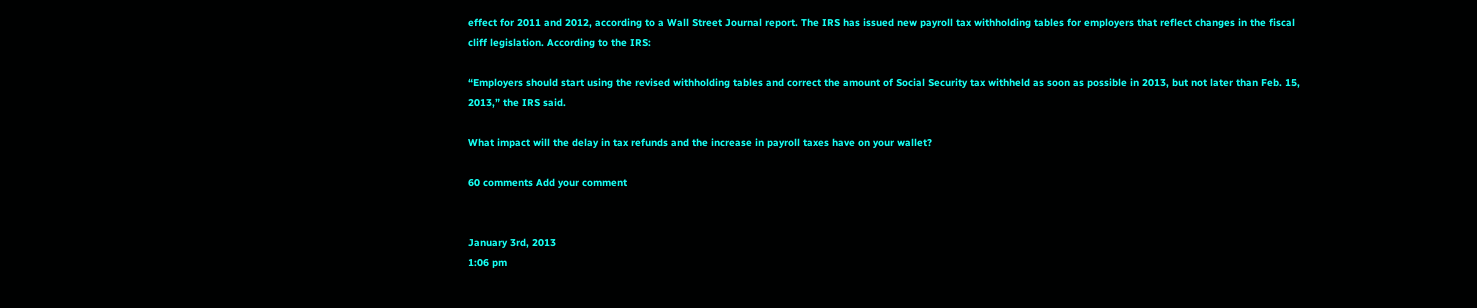effect for 2011 and 2012, according to a Wall Street Journal report. The IRS has issued new payroll tax withholding tables for employers that reflect changes in the fiscal cliff legislation. According to the IRS:

“Employers should start using the revised withholding tables and correct the amount of Social Security tax withheld as soon as possible in 2013, but not later than Feb. 15, 2013,” the IRS said.

What impact will the delay in tax refunds and the increase in payroll taxes have on your wallet?

60 comments Add your comment


January 3rd, 2013
1:06 pm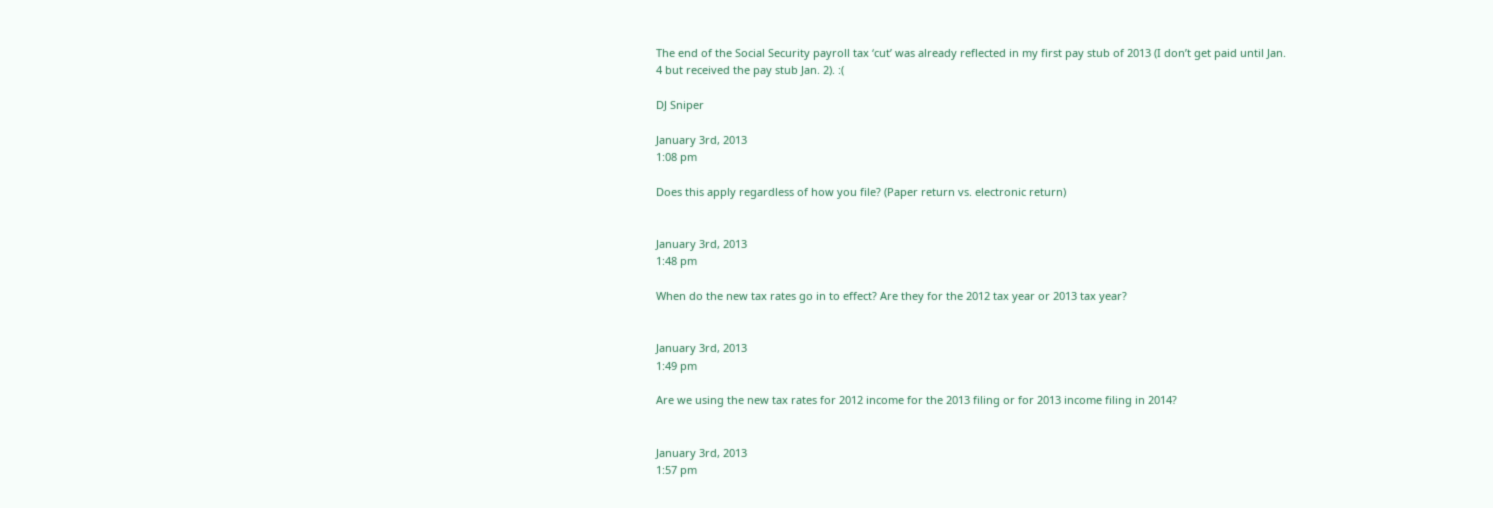The end of the Social Security payroll tax ‘cut’ was already reflected in my first pay stub of 2013 (I don’t get paid until Jan. 4 but received the pay stub Jan. 2). :(

DJ Sniper

January 3rd, 2013
1:08 pm

Does this apply regardless of how you file? (Paper return vs. electronic return)


January 3rd, 2013
1:48 pm

When do the new tax rates go in to effect? Are they for the 2012 tax year or 2013 tax year?


January 3rd, 2013
1:49 pm

Are we using the new tax rates for 2012 income for the 2013 filing or for 2013 income filing in 2014?


January 3rd, 2013
1:57 pm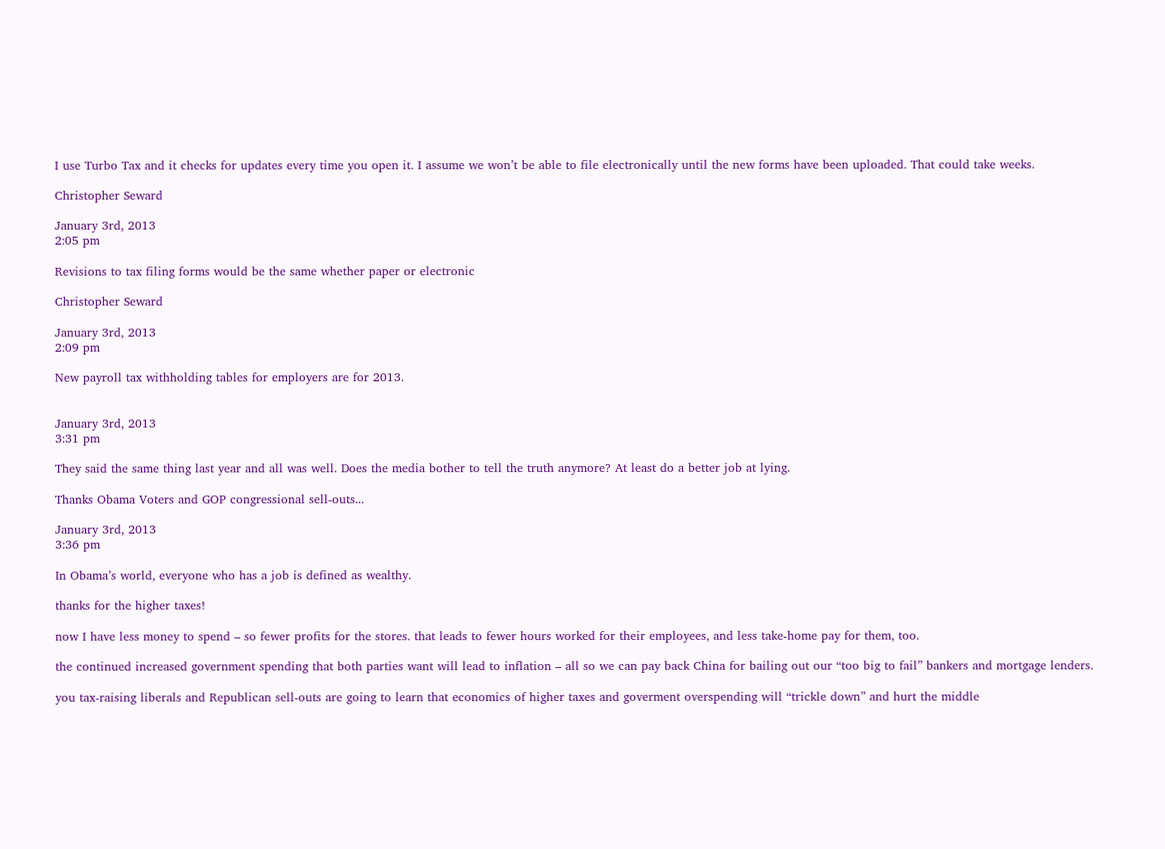I use Turbo Tax and it checks for updates every time you open it. I assume we won’t be able to file electronically until the new forms have been uploaded. That could take weeks.

Christopher Seward

January 3rd, 2013
2:05 pm

Revisions to tax filing forms would be the same whether paper or electronic

Christopher Seward

January 3rd, 2013
2:09 pm

New payroll tax withholding tables for employers are for 2013.


January 3rd, 2013
3:31 pm

They said the same thing last year and all was well. Does the media bother to tell the truth anymore? At least do a better job at lying.

Thanks Obama Voters and GOP congressional sell-outs...

January 3rd, 2013
3:36 pm

In Obama’s world, everyone who has a job is defined as wealthy.

thanks for the higher taxes!

now I have less money to spend – so fewer profits for the stores. that leads to fewer hours worked for their employees, and less take-home pay for them, too.

the continued increased government spending that both parties want will lead to inflation – all so we can pay back China for bailing out our “too big to fail” bankers and mortgage lenders.

you tax-raising liberals and Republican sell-outs are going to learn that economics of higher taxes and goverment overspending will “trickle down” and hurt the middle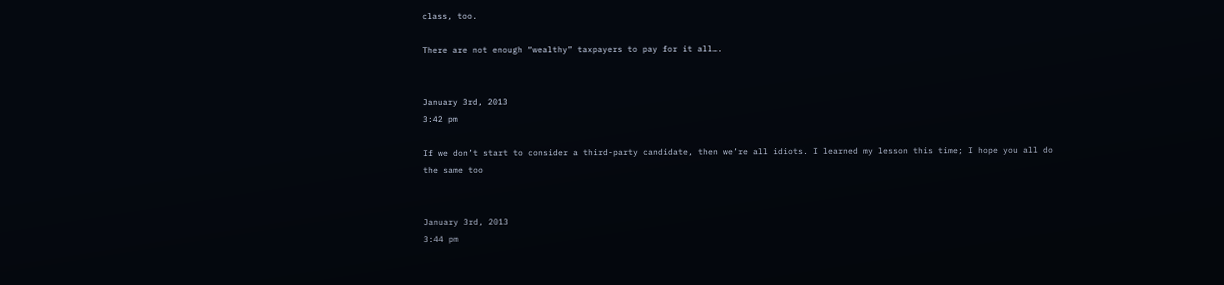class, too.

There are not enough “wealthy” taxpayers to pay for it all….


January 3rd, 2013
3:42 pm

If we don’t start to consider a third-party candidate, then we’re all idiots. I learned my lesson this time; I hope you all do the same too


January 3rd, 2013
3:44 pm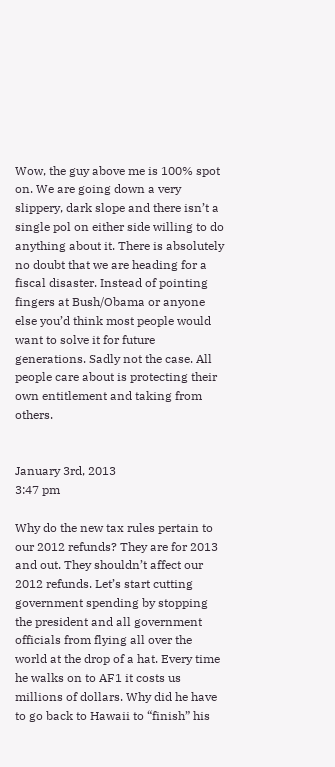Wow, the guy above me is 100% spot on. We are going down a very slippery, dark slope and there isn’t a single pol on either side willing to do anything about it. There is absolutely no doubt that we are heading for a fiscal disaster. Instead of pointing fingers at Bush/Obama or anyone else you’d think most people would want to solve it for future generations. Sadly not the case. All people care about is protecting their own entitlement and taking from others.


January 3rd, 2013
3:47 pm

Why do the new tax rules pertain to our 2012 refunds? They are for 2013 and out. They shouldn’t affect our 2012 refunds. Let’s start cutting government spending by stopping the president and all government officials from flying all over the world at the drop of a hat. Every time he walks on to AF1 it costs us millions of dollars. Why did he have to go back to Hawaii to “finish” his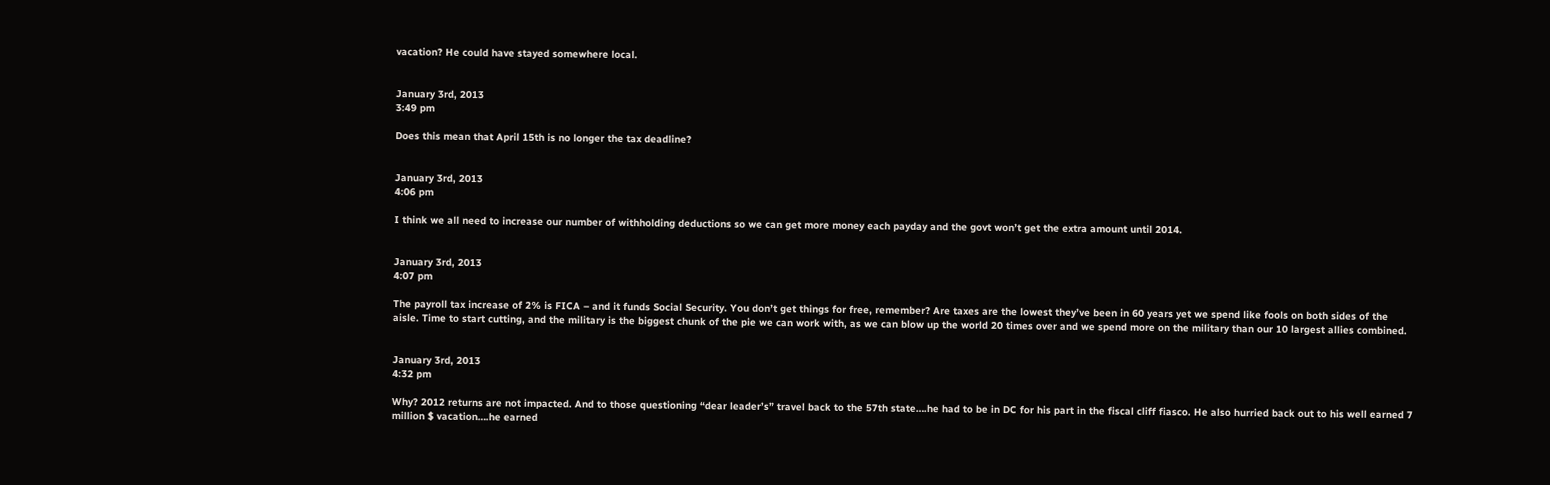vacation? He could have stayed somewhere local.


January 3rd, 2013
3:49 pm

Does this mean that April 15th is no longer the tax deadline?


January 3rd, 2013
4:06 pm

I think we all need to increase our number of withholding deductions so we can get more money each payday and the govt won’t get the extra amount until 2014.


January 3rd, 2013
4:07 pm

The payroll tax increase of 2% is FICA – and it funds Social Security. You don’t get things for free, remember? Are taxes are the lowest they’ve been in 60 years yet we spend like fools on both sides of the aisle. Time to start cutting, and the military is the biggest chunk of the pie we can work with, as we can blow up the world 20 times over and we spend more on the military than our 10 largest allies combined.


January 3rd, 2013
4:32 pm

Why? 2012 returns are not impacted. And to those questioning “dear leader’s” travel back to the 57th state….he had to be in DC for his part in the fiscal cliff fiasco. He also hurried back out to his well earned 7 million $ vacation….he earned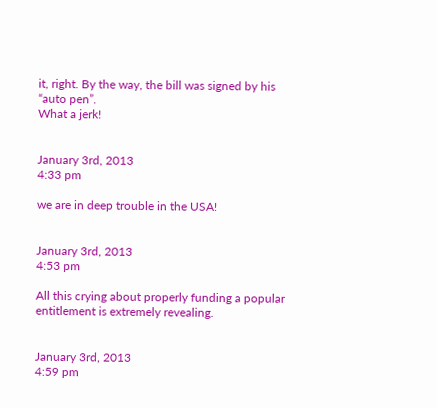it, right. By the way, the bill was signed by his “auto pen”.
What a jerk!


January 3rd, 2013
4:33 pm

we are in deep trouble in the USA!


January 3rd, 2013
4:53 pm

All this crying about properly funding a popular entitlement is extremely revealing.


January 3rd, 2013
4:59 pm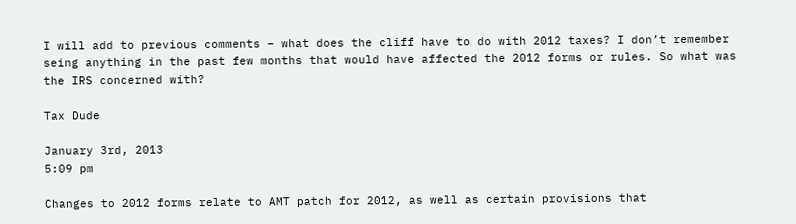I will add to previous comments – what does the cliff have to do with 2012 taxes? I don’t remember seing anything in the past few months that would have affected the 2012 forms or rules. So what was the IRS concerned with?

Tax Dude

January 3rd, 2013
5:09 pm

Changes to 2012 forms relate to AMT patch for 2012, as well as certain provisions that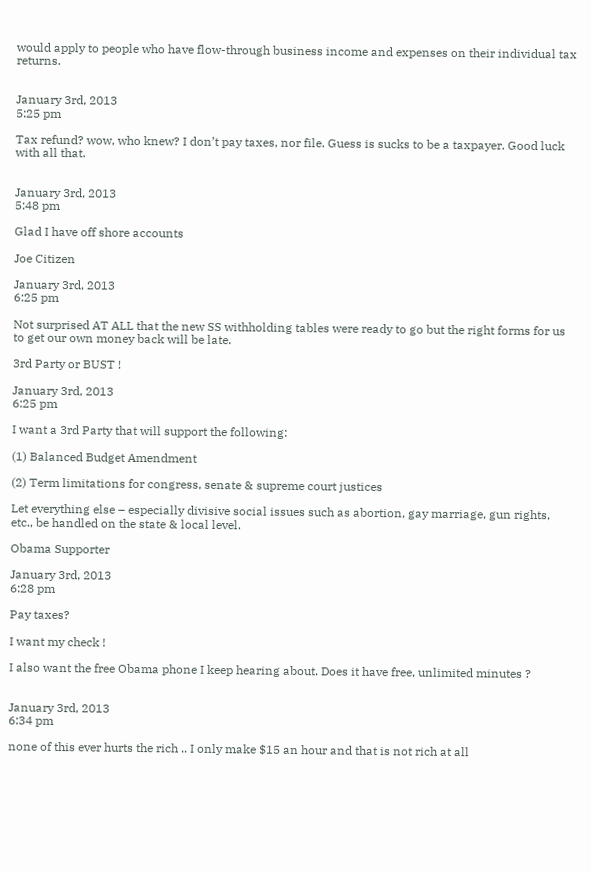would apply to people who have flow-through business income and expenses on their individual tax returns.


January 3rd, 2013
5:25 pm

Tax refund? wow, who knew? I don’t pay taxes, nor file. Guess is sucks to be a taxpayer. Good luck with all that.


January 3rd, 2013
5:48 pm

Glad I have off shore accounts

Joe Citizen

January 3rd, 2013
6:25 pm

Not surprised AT ALL that the new SS withholding tables were ready to go but the right forms for us to get our own money back will be late.

3rd Party or BUST !

January 3rd, 2013
6:25 pm

I want a 3rd Party that will support the following:

(1) Balanced Budget Amendment

(2) Term limitations for congress, senate & supreme court justices

Let everything else – especially divisive social issues such as abortion, gay marriage, gun rights, etc., be handled on the state & local level.

Obama Supporter

January 3rd, 2013
6:28 pm

Pay taxes?

I want my check !

I also want the free Obama phone I keep hearing about. Does it have free, unlimited minutes ?


January 3rd, 2013
6:34 pm

none of this ever hurts the rich .. I only make $15 an hour and that is not rich at all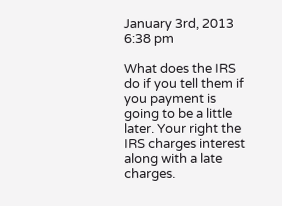January 3rd, 2013
6:38 pm

What does the IRS do if you tell them if you payment is going to be a little later. Your right the IRS charges interest along with a late charges.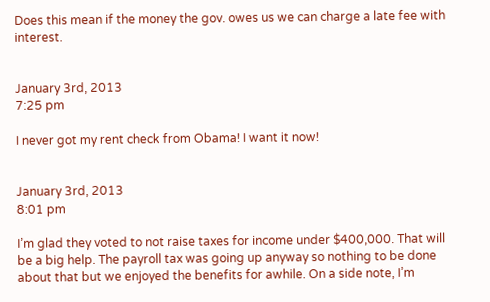Does this mean if the money the gov. owes us we can charge a late fee with interest.


January 3rd, 2013
7:25 pm

I never got my rent check from Obama! I want it now!


January 3rd, 2013
8:01 pm

I’m glad they voted to not raise taxes for income under $400,000. That will be a big help. The payroll tax was going up anyway so nothing to be done about that but we enjoyed the benefits for awhile. On a side note, I’m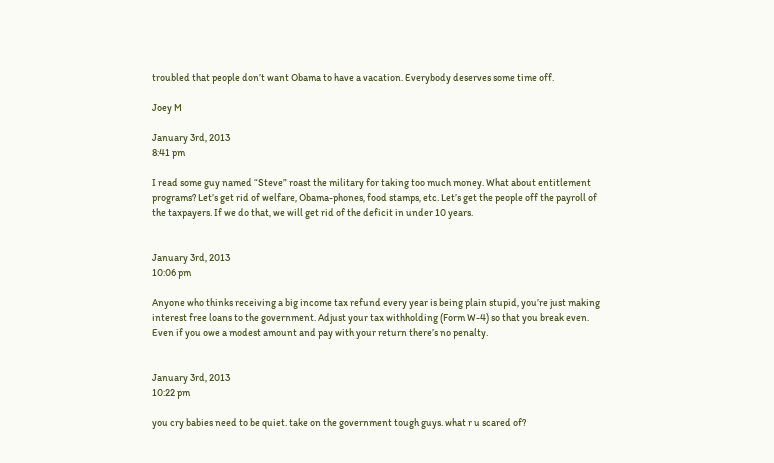troubled that people don’t want Obama to have a vacation. Everybody deserves some time off.

Joey M

January 3rd, 2013
8:41 pm

I read some guy named “Steve” roast the military for taking too much money. What about entitlement programs? Let’s get rid of welfare, Obama-phones, food stamps, etc. Let’s get the people off the payroll of the taxpayers. If we do that, we will get rid of the deficit in under 10 years.


January 3rd, 2013
10:06 pm

Anyone who thinks receiving a big income tax refund every year is being plain stupid, you’re just making interest free loans to the government. Adjust your tax withholding (Form W-4) so that you break even. Even if you owe a modest amount and pay with your return there’s no penalty.


January 3rd, 2013
10:22 pm

you cry babies need to be quiet. take on the government tough guys. what r u scared of?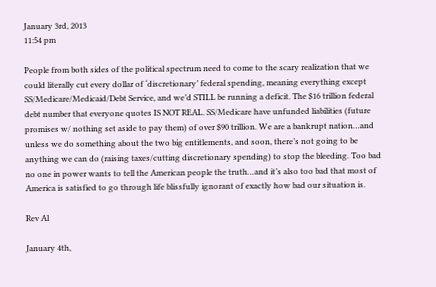January 3rd, 2013
11:54 pm

People from both sides of the political spectrum need to come to the scary realization that we could literally cut every dollar of ‘discretionary’ federal spending, meaning everything except SS/Medicare/Medicaid/Debt Service, and we’d STILL be running a deficit. The $16 trillion federal debt number that everyone quotes IS NOT REAL. SS/Medicare have unfunded liabilities (future promises w/ nothing set aside to pay them) of over $90 trillion. We are a bankrupt nation…and unless we do something about the two big entitlements, and soon, there’s not going to be anything we can do (raising taxes/cutting discretionary spending) to stop the bleeding. Too bad no one in power wants to tell the American people the truth…and it’s also too bad that most of America is satisfied to go through life blissfully ignorant of exactly how bad our situation is.

Rev Al

January 4th,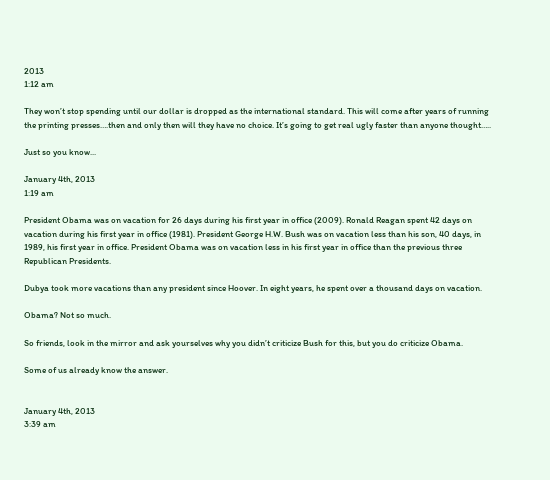2013
1:12 am

They won’t stop spending until our dollar is dropped as the international standard. This will come after years of running the printing presses….then and only then will they have no choice. It’s going to get real ugly faster than anyone thought…..

Just so you know...

January 4th, 2013
1:19 am

President Obama was on vacation for 26 days during his first year in office (2009). Ronald Reagan spent 42 days on vacation during his first year in office (1981). President George H.W. Bush was on vacation less than his son, 40 days, in 1989, his first year in office. President Obama was on vacation less in his first year in office than the previous three Republican Presidents.

Dubya took more vacations than any president since Hoover. In eight years, he spent over a thousand days on vacation.

Obama? Not so much.

So friends, look in the mirror and ask yourselves why you didn’t criticize Bush for this, but you do criticize Obama.

Some of us already know the answer.


January 4th, 2013
3:39 am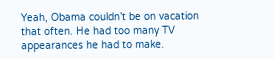Yeah, Obama couldn’t be on vacation that often. He had too many TV appearances he had to make.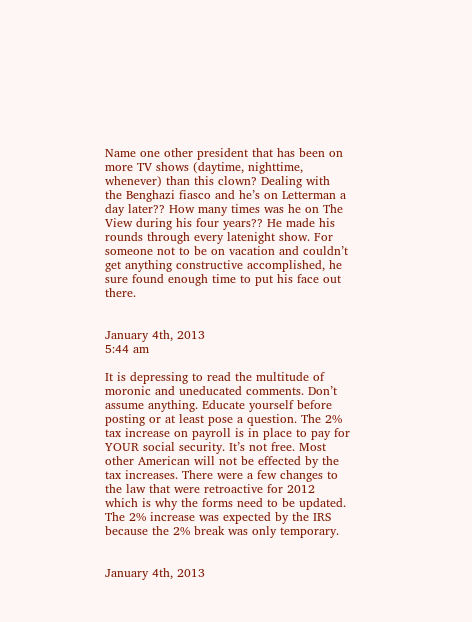Name one other president that has been on more TV shows (daytime, nighttime, whenever) than this clown? Dealing with the Benghazi fiasco and he’s on Letterman a day later?? How many times was he on The View during his four years?? He made his rounds through every latenight show. For someone not to be on vacation and couldn’t get anything constructive accomplished, he sure found enough time to put his face out there.


January 4th, 2013
5:44 am

It is depressing to read the multitude of moronic and uneducated comments. Don’t assume anything. Educate yourself before posting or at least pose a question. The 2% tax increase on payroll is in place to pay for YOUR social security. It’s not free. Most other American will not be effected by the tax increases. There were a few changes to the law that were retroactive for 2012 which is why the forms need to be updated. The 2% increase was expected by the IRS because the 2% break was only temporary.


January 4th, 2013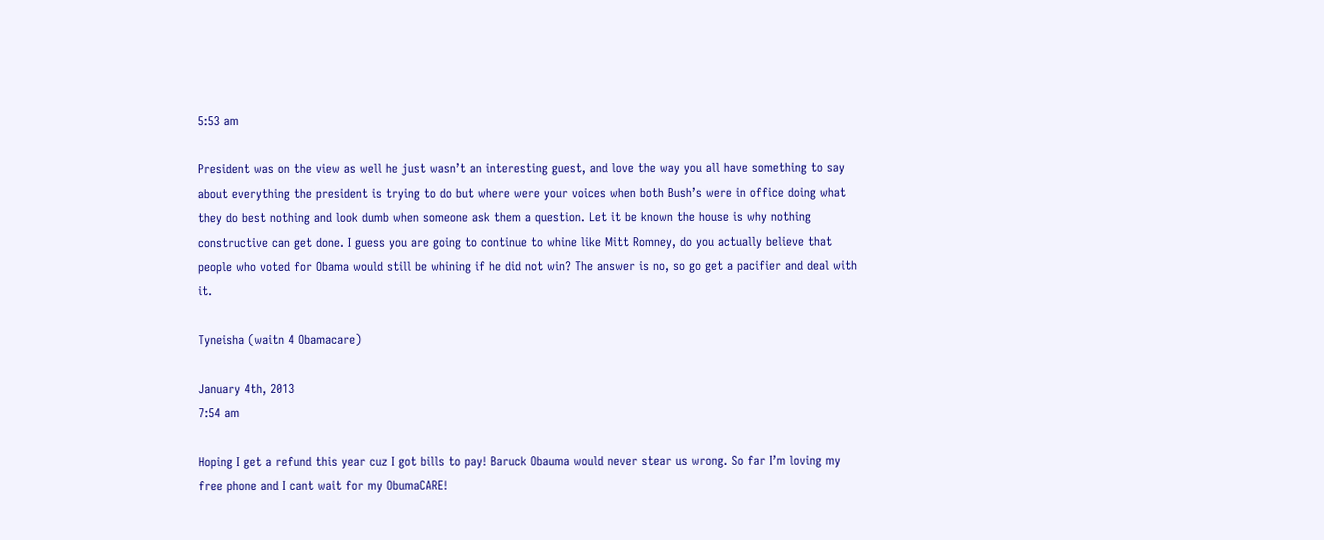5:53 am

President was on the view as well he just wasn’t an interesting guest, and love the way you all have something to say about everything the president is trying to do but where were your voices when both Bush’s were in office doing what they do best nothing and look dumb when someone ask them a question. Let it be known the house is why nothing constructive can get done. I guess you are going to continue to whine like Mitt Romney, do you actually believe that people who voted for Obama would still be whining if he did not win? The answer is no, so go get a pacifier and deal with it.

Tyneisha (waitn 4 Obamacare)

January 4th, 2013
7:54 am

Hoping I get a refund this year cuz I got bills to pay! Baruck Obauma would never stear us wrong. So far I’m loving my free phone and I cant wait for my ObumaCARE!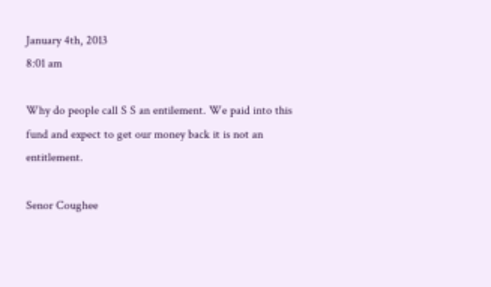January 4th, 2013
8:01 am

Why do people call S S an entilement. We paid into this fund and expect to get our money back it is not an entitlement.

Senor Coughee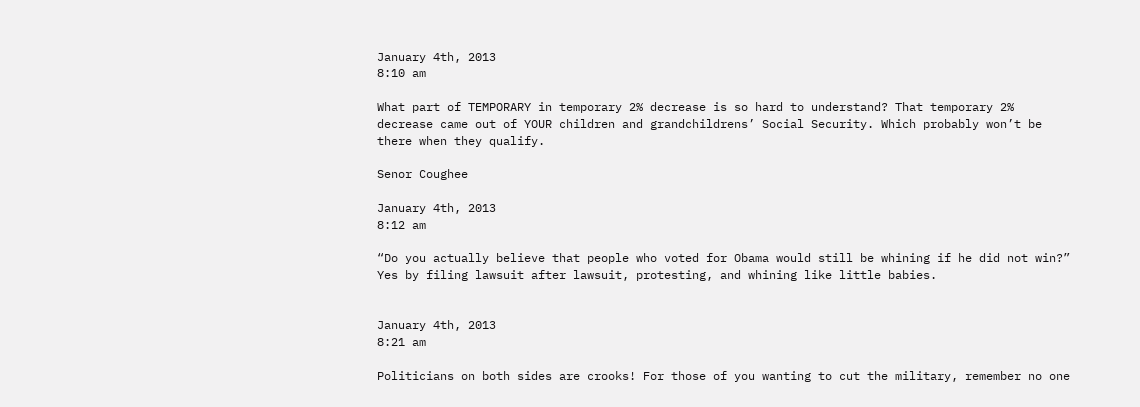January 4th, 2013
8:10 am

What part of TEMPORARY in temporary 2% decrease is so hard to understand? That temporary 2% decrease came out of YOUR children and grandchildrens’ Social Security. Which probably won’t be there when they qualify.

Senor Coughee

January 4th, 2013
8:12 am

“Do you actually believe that people who voted for Obama would still be whining if he did not win?” Yes by filing lawsuit after lawsuit, protesting, and whining like little babies.


January 4th, 2013
8:21 am

Politicians on both sides are crooks! For those of you wanting to cut the military, remember no one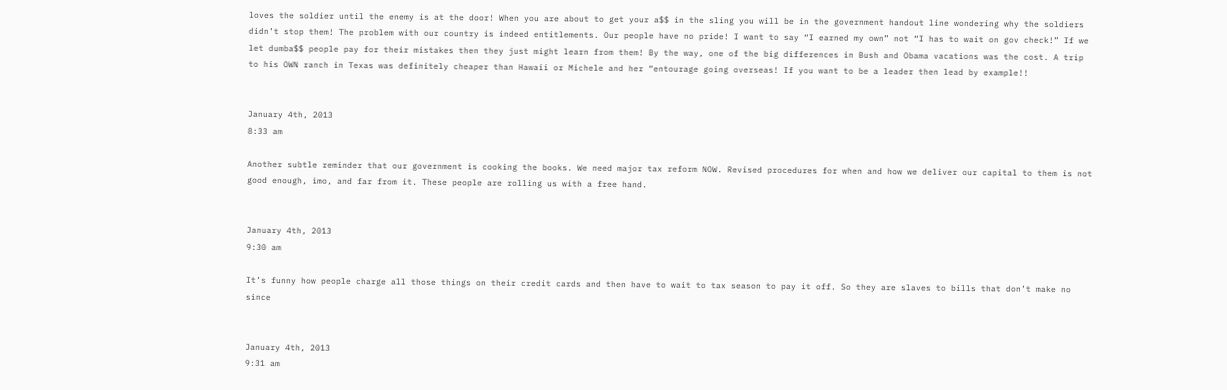loves the soldier until the enemy is at the door! When you are about to get your a$$ in the sling you will be in the government handout line wondering why the soldiers didn’t stop them! The problem with our country is indeed entitlements. Our people have no pride! I want to say “I earned my own” not “I has to wait on gov check!” If we let dumba$$ people pay for their mistakes then they just might learn from them! By the way, one of the big differences in Bush and Obama vacations was the cost. A trip to his OWN ranch in Texas was definitely cheaper than Hawaii or Michele and her “entourage going overseas! If you want to be a leader then lead by example!!


January 4th, 2013
8:33 am

Another subtle reminder that our government is cooking the books. We need major tax reform NOW. Revised procedures for when and how we deliver our capital to them is not good enough, imo, and far from it. These people are rolling us with a free hand.


January 4th, 2013
9:30 am

It’s funny how people charge all those things on their credit cards and then have to wait to tax season to pay it off. So they are slaves to bills that don’t make no since


January 4th, 2013
9:31 am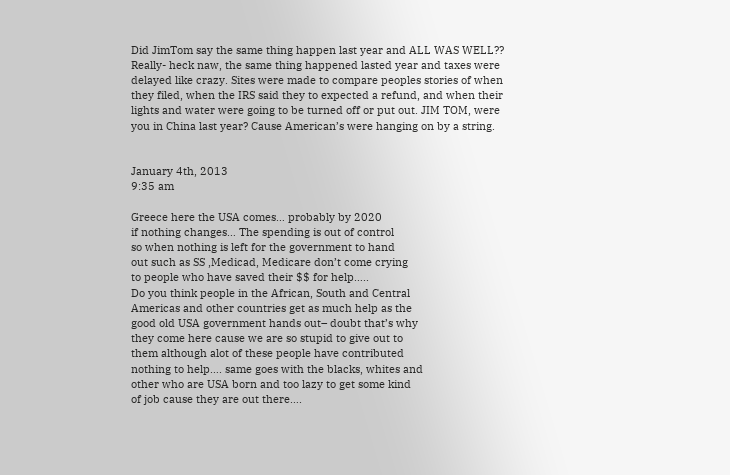Did JimTom say the same thing happen last year and ALL WAS WELL?? Really- heck naw, the same thing happened lasted year and taxes were delayed like crazy. Sites were made to compare peoples stories of when they filed, when the IRS said they to expected a refund, and when their lights and water were going to be turned off or put out. JIM TOM, were you in China last year? Cause American’s were hanging on by a string.


January 4th, 2013
9:35 am

Greece here the USA comes… probably by 2020
if nothing changes… The spending is out of control
so when nothing is left for the government to hand
out such as SS ,Medicad, Medicare don’t come crying
to people who have saved their $$ for help…..
Do you think people in the African, South and Central
Americas and other countries get as much help as the
good old USA government hands out– doubt that’s why
they come here cause we are so stupid to give out to
them although alot of these people have contributed
nothing to help…. same goes with the blacks, whites and
other who are USA born and too lazy to get some kind
of job cause they are out there….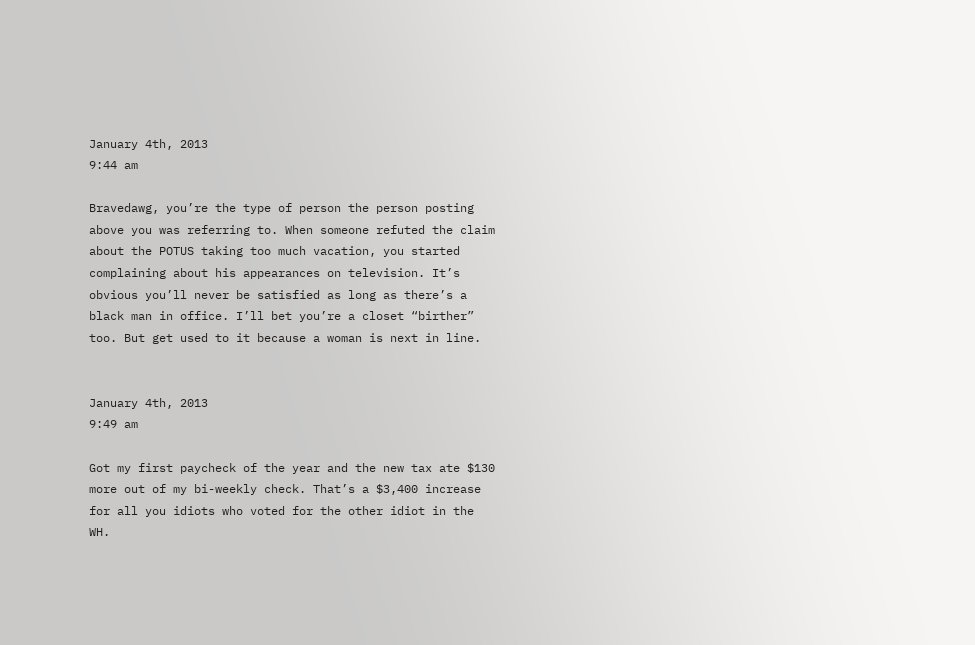January 4th, 2013
9:44 am

Bravedawg, you’re the type of person the person posting above you was referring to. When someone refuted the claim about the POTUS taking too much vacation, you started complaining about his appearances on television. It’s obvious you’ll never be satisfied as long as there’s a black man in office. I’ll bet you’re a closet “birther” too. But get used to it because a woman is next in line.


January 4th, 2013
9:49 am

Got my first paycheck of the year and the new tax ate $130 more out of my bi-weekly check. That’s a $3,400 increase for all you idiots who voted for the other idiot in the WH.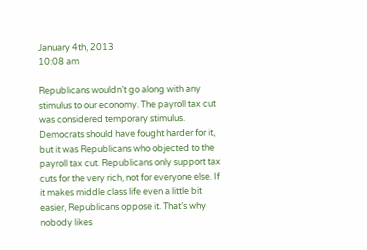January 4th, 2013
10:08 am

Republicans wouldn’t go along with any stimulus to our economy. The payroll tax cut was considered temporary stimulus. Democrats should have fought harder for it, but it was Republicans who objected to the payroll tax cut. Republicans only support tax cuts for the very rich, not for everyone else. If it makes middle class life even a little bit easier, Republicans oppose it. That’s why nobody likes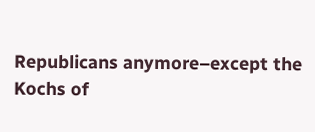Republicans anymore–except the Kochs of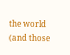the world (and those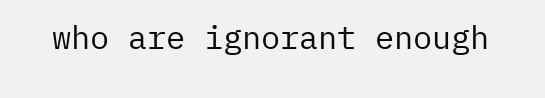who are ignorant enough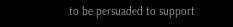to be persuaded to support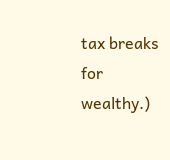tax breaks for wealthy.)